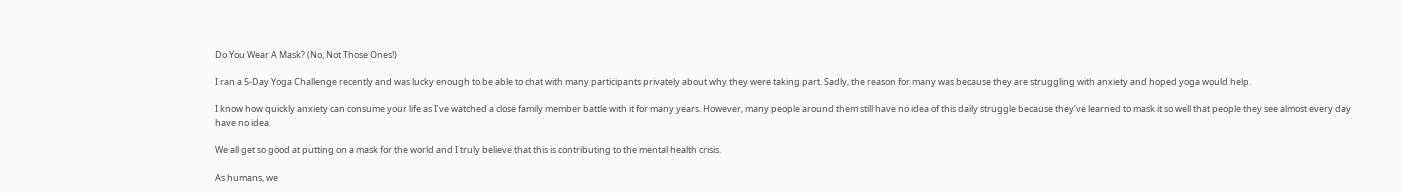Do You Wear A Mask? (No, Not Those Ones!)

I ran a 5-Day Yoga Challenge recently and was lucky enough to be able to chat with many participants privately about why they were taking part. Sadly, the reason for many was because they are struggling with anxiety and hoped yoga would help.

I know how quickly anxiety can consume your life as I’ve watched a close family member battle with it for many years. However, many people around them still have no idea of this daily struggle because they’ve learned to mask it so well that people they see almost every day have no idea.

We all get so good at putting on a mask for the world and I truly believe that this is contributing to the mental health crisis.

As humans, we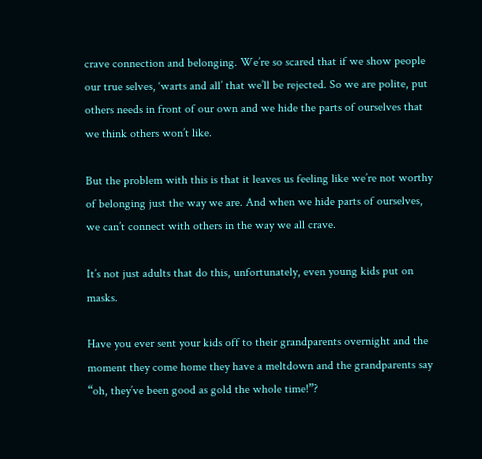crave connection and belonging. We’re so scared that if we show people our true selves, ‘warts and all’ that we’ll be rejected. So we are polite, put others needs in front of our own and we hide the parts of ourselves that we think others won’t like.

But the problem with this is that it leaves us feeling like we’re not worthy of belonging just the way we are. And when we hide parts of ourselves, we can’t connect with others in the way we all crave.

It’s not just adults that do this, unfortunately, even young kids put on masks.

Have you ever sent your kids off to their grandparents overnight and the moment they come home they have a meltdown and the grandparents say “oh, they’ve been good as gold the whole time!”?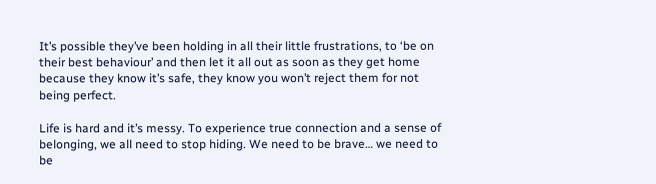It’s possible they’ve been holding in all their little frustrations, to ‘be on their best behaviour’ and then let it all out as soon as they get home because they know it’s safe, they know you won’t reject them for not being perfect.

Life is hard and it’s messy. To experience true connection and a sense of belonging, we all need to stop hiding. We need to be brave… we need to be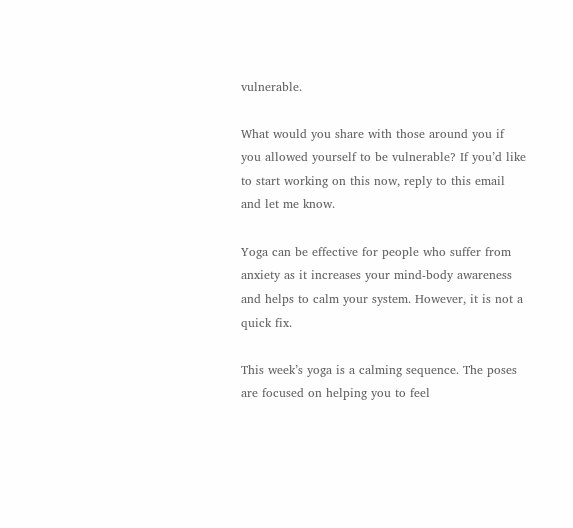vulnerable.

What would you share with those around you if you allowed yourself to be vulnerable? If you’d like to start working on this now, reply to this email and let me know.

Yoga can be effective for people who suffer from anxiety as it increases your mind-body awareness and helps to calm your system. However, it is not a quick fix.

This week’s yoga is a calming sequence. The poses are focused on helping you to feel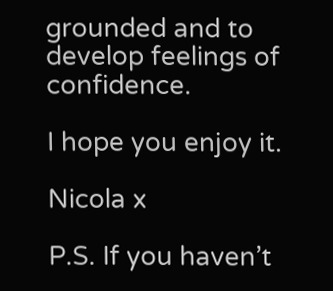grounded and to develop feelings of confidence.

I hope you enjoy it.

Nicola x

P.S. If you haven’t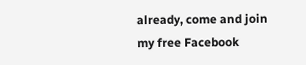already, come and join my free Facebook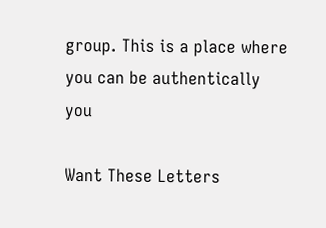group. This is a place where you can be authentically you

Want These Letters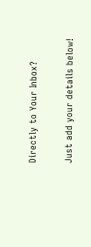Directly to Your Inbox?

Just add your details below!